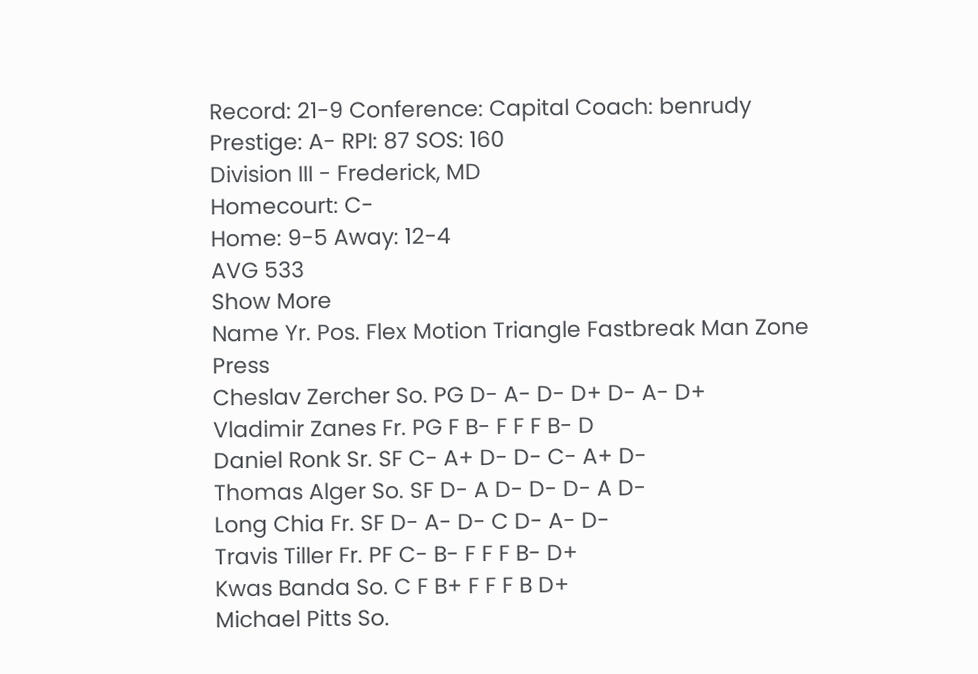Record: 21-9 Conference: Capital Coach: benrudy Prestige: A- RPI: 87 SOS: 160
Division III - Frederick, MD
Homecourt: C-
Home: 9-5 Away: 12-4
AVG 533
Show More
Name Yr. Pos. Flex Motion Triangle Fastbreak Man Zone Press
Cheslav Zercher So. PG D- A- D- D+ D- A- D+
Vladimir Zanes Fr. PG F B- F F F B- D
Daniel Ronk Sr. SF C- A+ D- D- C- A+ D-
Thomas Alger So. SF D- A D- D- D- A D-
Long Chia Fr. SF D- A- D- C D- A- D-
Travis Tiller Fr. PF C- B- F F F B- D+
Kwas Banda So. C F B+ F F F B D+
Michael Pitts So.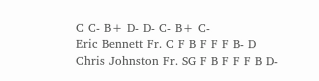C C- B+ D- D- C- B+ C-
Eric Bennett Fr. C F B F F F B- D
Chris Johnston Fr. SG F B F F F B D-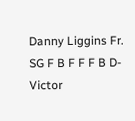Danny Liggins Fr. SG F B F F F B D-
Victor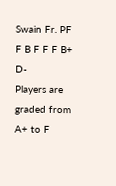Swain Fr. PF F B F F F B+ D-
Players are graded from A+ to F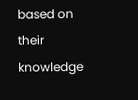based on their knowledge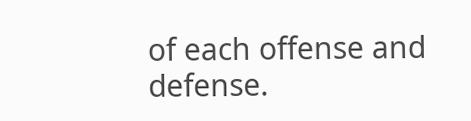of each offense and defense.